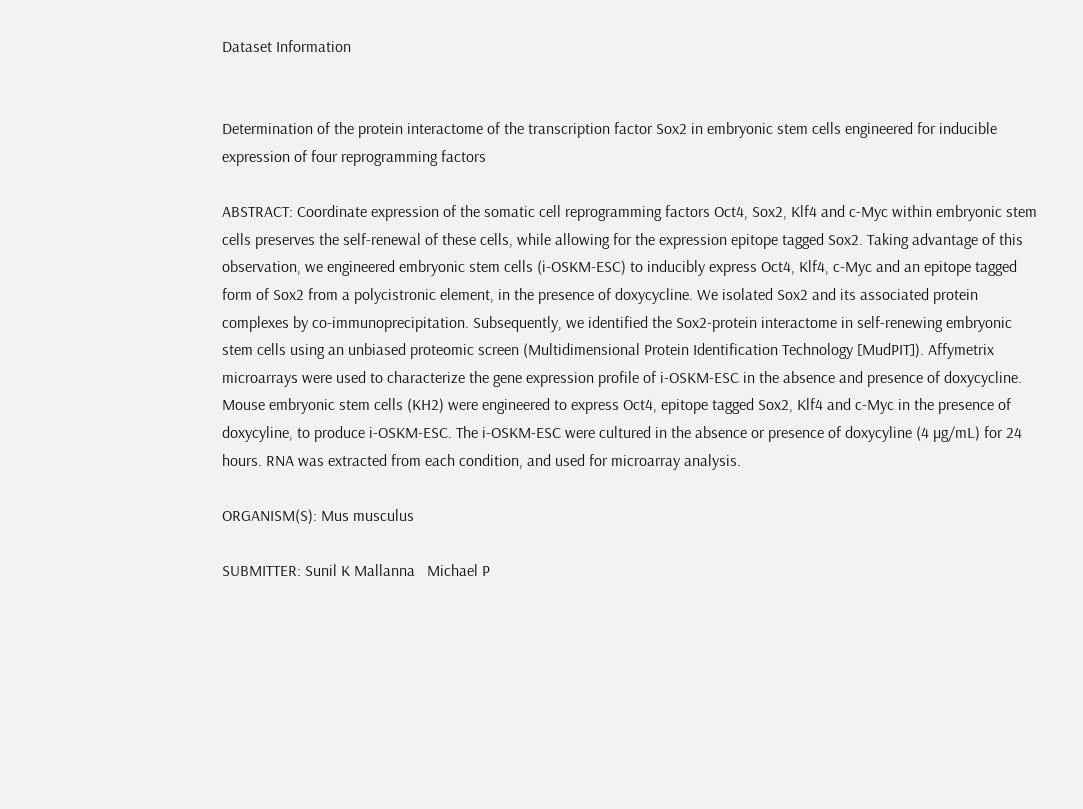Dataset Information


Determination of the protein interactome of the transcription factor Sox2 in embryonic stem cells engineered for inducible expression of four reprogramming factors

ABSTRACT: Coordinate expression of the somatic cell reprogramming factors Oct4, Sox2, Klf4 and c-Myc within embryonic stem cells preserves the self-renewal of these cells, while allowing for the expression epitope tagged Sox2. Taking advantage of this observation, we engineered embryonic stem cells (i-OSKM-ESC) to inducibly express Oct4, Klf4, c-Myc and an epitope tagged form of Sox2 from a polycistronic element, in the presence of doxycycline. We isolated Sox2 and its associated protein complexes by co-immunoprecipitation. Subsequently, we identified the Sox2-protein interactome in self-renewing embryonic stem cells using an unbiased proteomic screen (Multidimensional Protein Identification Technology [MudPIT]). Affymetrix microarrays were used to characterize the gene expression profile of i-OSKM-ESC in the absence and presence of doxycycline. Mouse embryonic stem cells (KH2) were engineered to express Oct4, epitope tagged Sox2, Klf4 and c-Myc in the presence of doxycyline, to produce i-OSKM-ESC. The i-OSKM-ESC were cultured in the absence or presence of doxycyline (4 µg/mL) for 24 hours. RNA was extracted from each condition, and used for microarray analysis.

ORGANISM(S): Mus musculus

SUBMITTER: Sunil K Mallanna   Michael P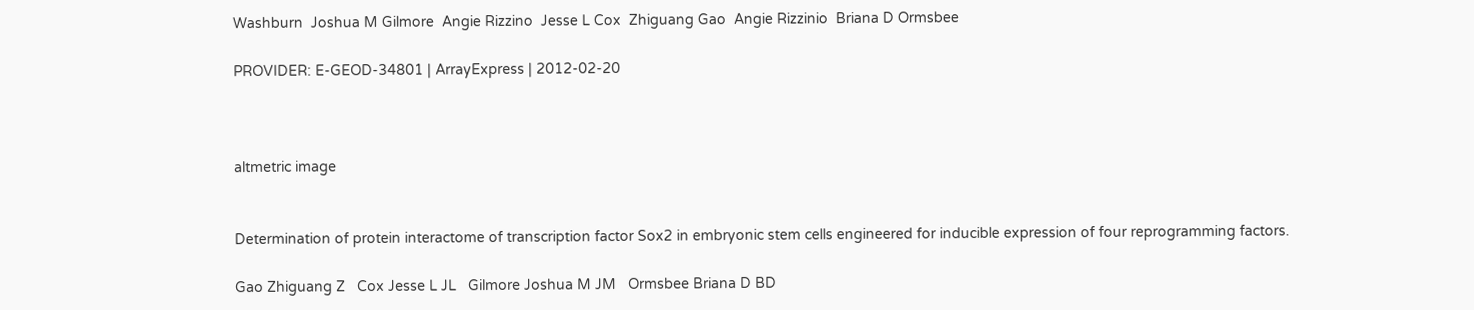Washburn  Joshua M Gilmore  Angie Rizzino  Jesse L Cox  Zhiguang Gao  Angie Rizzinio  Briana D Ormsbee

PROVIDER: E-GEOD-34801 | ArrayExpress | 2012-02-20



altmetric image


Determination of protein interactome of transcription factor Sox2 in embryonic stem cells engineered for inducible expression of four reprogramming factors.

Gao Zhiguang Z   Cox Jesse L JL   Gilmore Joshua M JM   Ormsbee Briana D BD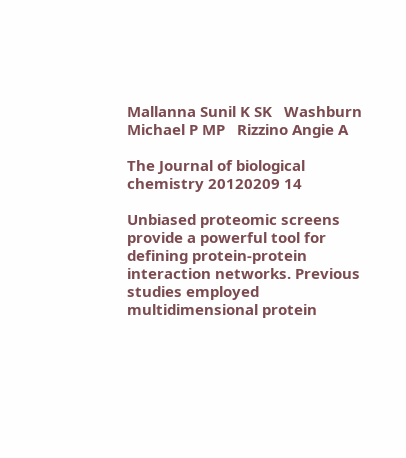Mallanna Sunil K SK   Washburn Michael P MP   Rizzino Angie A

The Journal of biological chemistry 20120209 14

Unbiased proteomic screens provide a powerful tool for defining protein-protein interaction networks. Previous studies employed multidimensional protein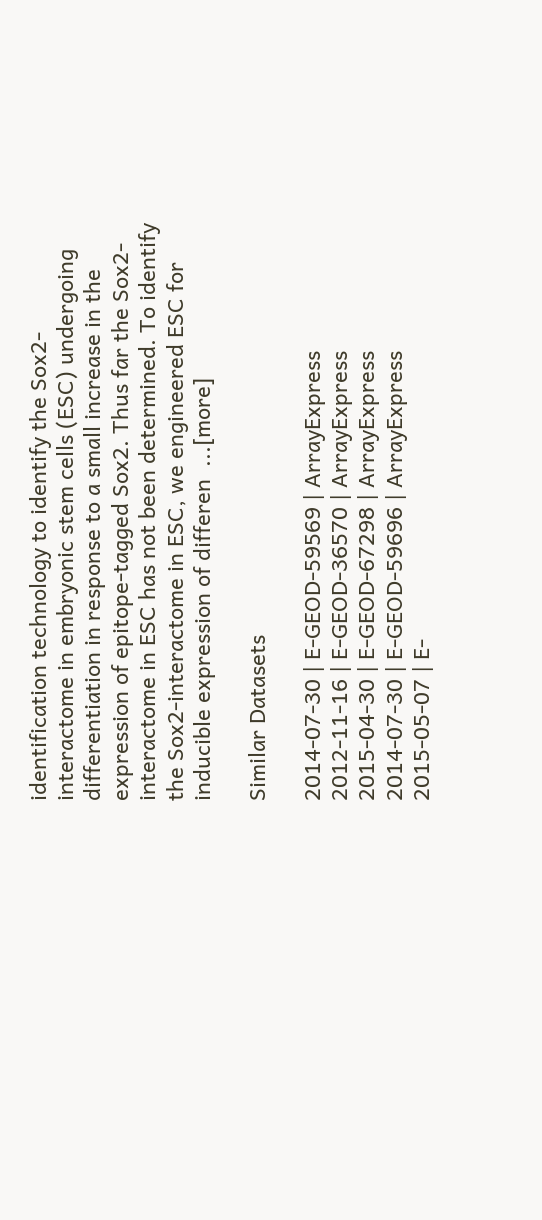identification technology to identify the Sox2-interactome in embryonic stem cells (ESC) undergoing differentiation in response to a small increase in the expression of epitope-tagged Sox2. Thus far the Sox2-interactome in ESC has not been determined. To identify the Sox2-interactome in ESC, we engineered ESC for inducible expression of differen  ...[more]

Similar Datasets

2014-07-30 | E-GEOD-59569 | ArrayExpress
2012-11-16 | E-GEOD-36570 | ArrayExpress
2015-04-30 | E-GEOD-67298 | ArrayExpress
2014-07-30 | E-GEOD-59696 | ArrayExpress
2015-05-07 | E-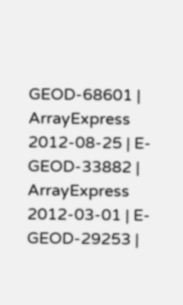GEOD-68601 | ArrayExpress
2012-08-25 | E-GEOD-33882 | ArrayExpress
2012-03-01 | E-GEOD-29253 |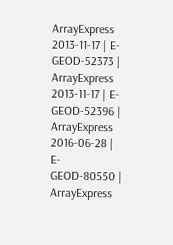ArrayExpress
2013-11-17 | E-GEOD-52373 | ArrayExpress
2013-11-17 | E-GEOD-52396 | ArrayExpress
2016-06-28 | E-GEOD-80550 | ArrayExpress